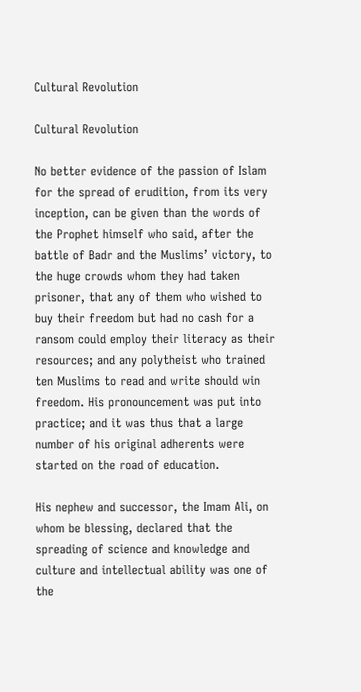Cultural Revolution

Cultural Revolution

No better evidence of the passion of Islam for the spread of erudition, from its very inception, can be given than the words of the Prophet himself who said, after the battle of Badr and the Muslims’ victory, to the huge crowds whom they had taken prisoner, that any of them who wished to buy their freedom but had no cash for a ransom could employ their literacy as their resources; and any polytheist who trained ten Muslims to read and write should win freedom. His pronouncement was put into practice; and it was thus that a large number of his original adherents were started on the road of education.

His nephew and successor, the Imam Ali, on whom be blessing, declared that the spreading of science and knowledge and culture and intellectual ability was one of the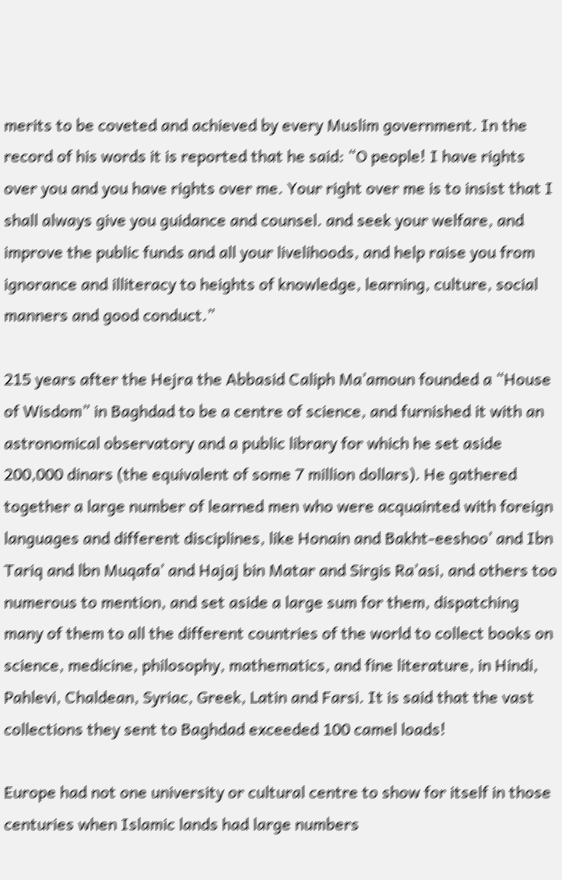merits to be coveted and achieved by every Muslim government. In the record of his words it is reported that he said: “O people! I have rights over you and you have rights over me. Your right over me is to insist that I shall always give you guidance and counsel. and seek your welfare, and improve the public funds and all your livelihoods, and help raise you from ignorance and illiteracy to heights of knowledge, learning, culture, social manners and good conduct.”

215 years after the Hejra the Abbasid Caliph Ma’amoun founded a “House of Wisdom” in Baghdad to be a centre of science, and furnished it with an astronomical observatory and a public library for which he set aside 200,000 dinars (the equivalent of some 7 million dollars). He gathered together a large number of learned men who were acquainted with foreign languages and different disciplines, like Honain and Bakht-eeshoo’ and Ibn Tariq and lbn Muqafa’ and Hajaj bin Matar and Sirgis Ra’asi, and others too numerous to mention, and set aside a large sum for them, dispatching many of them to all the different countries of the world to collect books on science, medicine, philosophy, mathematics, and fine literature, in Hindi, Pahlevi, Chaldean, Syriac, Greek, Latin and Farsi. It is said that the vast collections they sent to Baghdad exceeded 100 camel loads!

Europe had not one university or cultural centre to show for itself in those centuries when Islamic lands had large numbers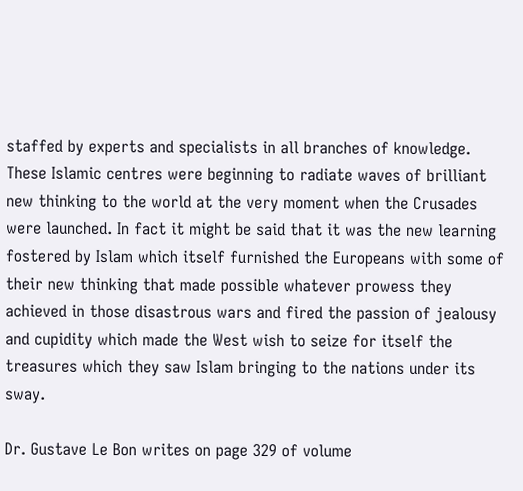staffed by experts and specialists in all branches of knowledge. These Islamic centres were beginning to radiate waves of brilliant new thinking to the world at the very moment when the Crusades were launched. In fact it might be said that it was the new learning fostered by Islam which itself furnished the Europeans with some of their new thinking that made possible whatever prowess they achieved in those disastrous wars and fired the passion of jealousy and cupidity which made the West wish to seize for itself the treasures which they saw Islam bringing to the nations under its sway.

Dr. Gustave Le Bon writes on page 329 of volume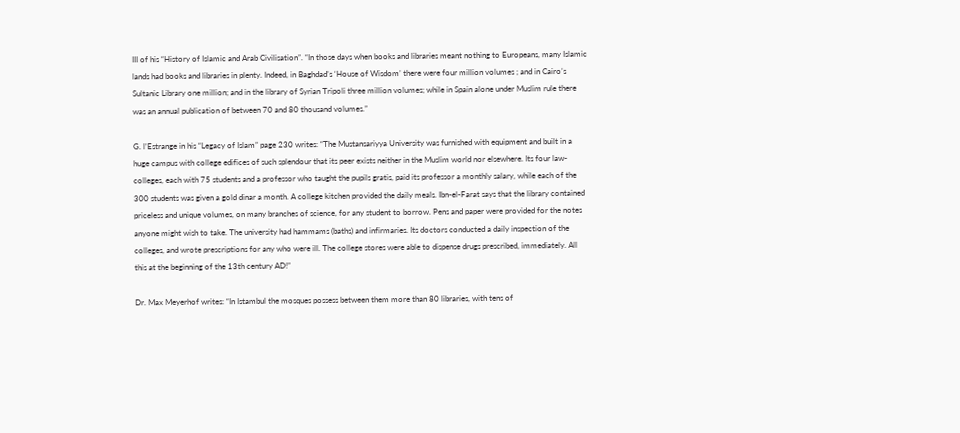III of his “History of Islamic and Arab Civilisation”. “In those days when books and libraries meant nothing to Europeans, many Islamic lands had books and libraries in plenty. Indeed, in Baghdad’s ‘House of Wisdom’ there were four million volumes ; and in Cairo’s Sultanic Library one million; and in the library of Syrian Tripoli three million volumes; while in Spain alone under Muslim rule there was an annual publication of between 70 and 80 thousand volumes.”

G. l’Estrange in his “Legacy of Islam” page 230 writes: “The Mustansariyya University was furnished with equipment and built in a huge campus with college edifices of such splendour that its peer exists neither in the Muslim world nor elsewhere. Its four law-colleges, each with 75 students and a professor who taught the pupils gratis, paid its professor a monthly salary, while each of the 300 students was given a gold dinar a month. A college kitchen provided the daily meals. Ibn-el-Farat says that the library contained priceless and unique volumes, on many branches of science, for any student to borrow. Pens and paper were provided for the notes anyone might wish to take. The university had hammams (baths) and infirmaries. Its doctors conducted a daily inspection of the colleges, and wrote prescriptions for any who were ill. The college stores were able to dispense drugs prescribed, immediately. All this at the beginning of the 13th century AD!”

Dr. Max Meyerhof writes: “In Istambul the mosques possess between them more than 80 libraries, with tens of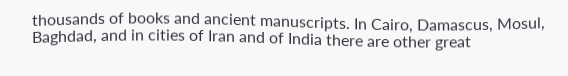thousands of books and ancient manuscripts. In Cairo, Damascus, Mosul, Baghdad, and in cities of Iran and of India there are other great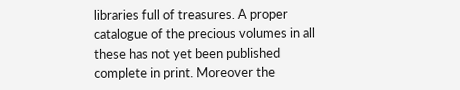libraries full of treasures. A proper catalogue of the precious volumes in all these has not yet been published complete in print. Moreover the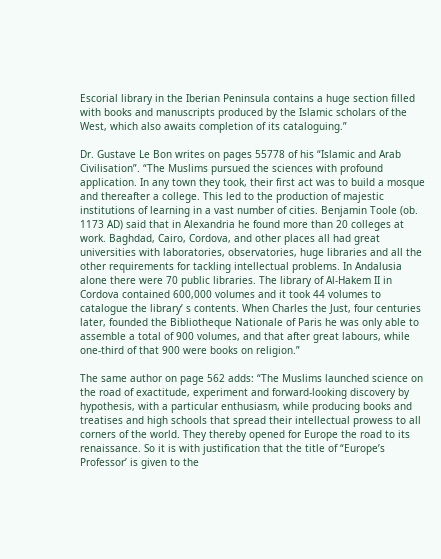Escorial library in the Iberian Peninsula contains a huge section filled with books and manuscripts produced by the Islamic scholars of the West, which also awaits completion of its cataloguing.”

Dr. Gustave Le Bon writes on pages 55778 of his “Islamic and Arab Civilisation”. “The Muslims pursued the sciences with profound application. In any town they took, their first act was to build a mosque and thereafter a college. This led to the production of majestic institutions of learning in a vast number of cities. Benjamin Toole (ob. 1173 AD) said that in Alexandria he found more than 20 colleges at work. Baghdad, Cairo, Cordova, and other places all had great universities with laboratories, observatories, huge libraries and all the other requirements for tackling intellectual problems. In Andalusia alone there were 70 public libraries. The library of Al-Hakem II in Cordova contained 600,000 volumes and it took 44 volumes to catalogue the library’ s contents. When Charles the Just, four centuries later, founded the Bibliotheque Nationale of Paris he was only able to assemble a total of 900 volumes, and that after great labours, while one-third of that 900 were books on religion.”

The same author on page 562 adds: “The Muslims launched science on the road of exactitude, experiment and forward-looking discovery by hypothesis, with a particular enthusiasm, while producing books and treatises and high schools that spread their intellectual prowess to all corners of the world. They thereby opened for Europe the road to its renaissance. So it is with justification that the title of “Europe’s Professor’ is given to the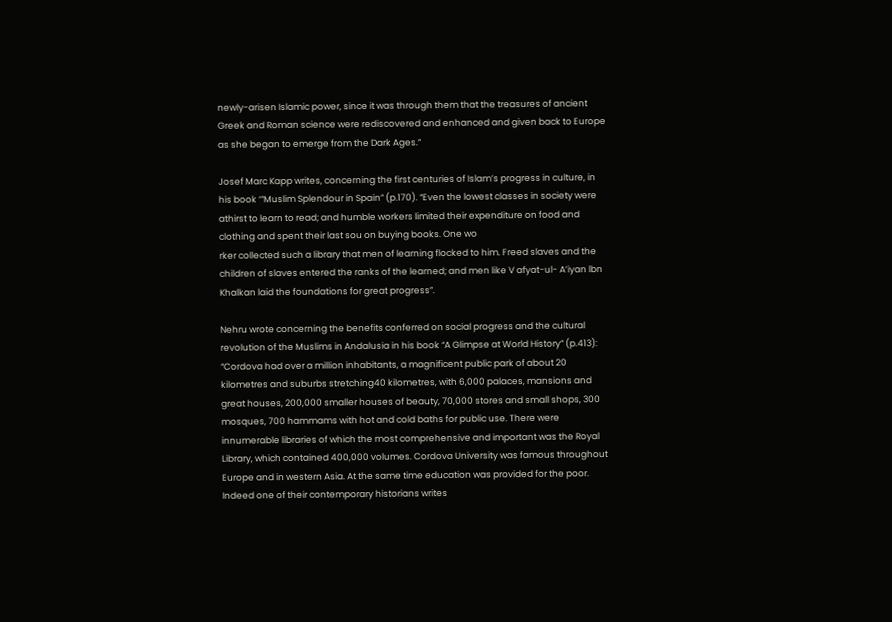newly-arisen Islamic power, since it was through them that the treasures of ancient Greek and Roman science were rediscovered and enhanced and given back to Europe as she began to emerge from the Dark Ages.”

Josef Marc Kapp writes, concerning the first centuries of Islam’s progress in culture, in his book ‘”Muslim Splendour in Spain” (p.170). “Even the lowest classes in society were athirst to learn to read; and humble workers limited their expenditure on food and clothing and spent their last sou on buying books. One wo
rker collected such a library that men of learning flocked to him. Freed slaves and the children of slaves entered the ranks of the learned; and men like V afyat-ul- A’iyan lbn Khalkan laid the foundations for great progress”.

Nehru wrote concerning the benefits conferred on social progress and the cultural revolution of the Muslims in Andalusia in his book “A Glimpse at World History” (p.413): “Cordova had over a million inhabitants, a magnificent public park of about 20 kilometres and suburbs stretching40 kilometres, with 6,000 palaces, mansions and great houses, 200,000 smaller houses of beauty, 70,000 stores and small shops, 300 mosques, 700 hammams with hot and cold baths for public use. There were innumerable libraries of which the most comprehensive and important was the Royal Library, which contained 400,000 volumes. Cordova University was famous throughout Europe and in western Asia. At the same time education was provided for the poor. Indeed one of their contemporary historians writes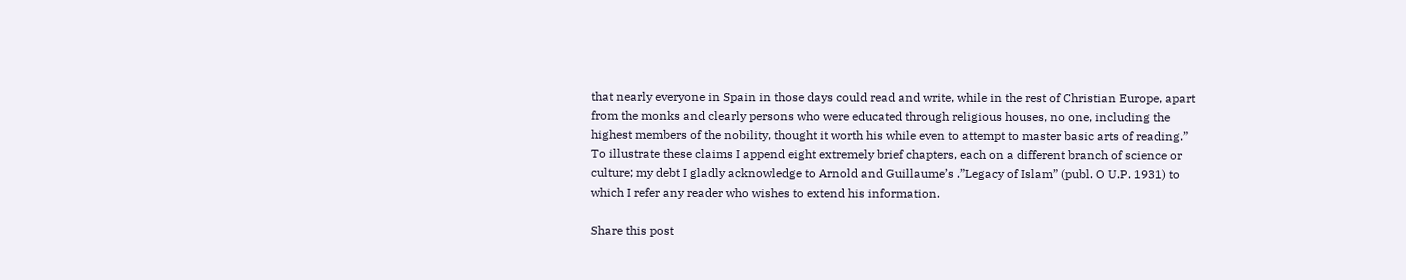that nearly everyone in Spain in those days could read and write, while in the rest of Christian Europe, apart from the monks and clearly persons who were educated through religious houses, no one, including the highest members of the nobility, thought it worth his while even to attempt to master basic arts of reading.” To illustrate these claims I append eight extremely brief chapters, each on a different branch of science or culture; my debt I gladly acknowledge to Arnold and Guillaume’s .”Legacy of Islam” (publ. O U.P. 1931) to which I refer any reader who wishes to extend his information.

Share this post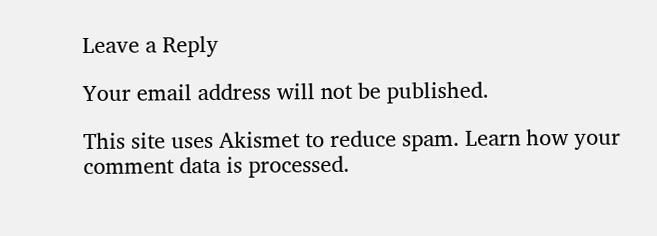Leave a Reply

Your email address will not be published.

This site uses Akismet to reduce spam. Learn how your comment data is processed.